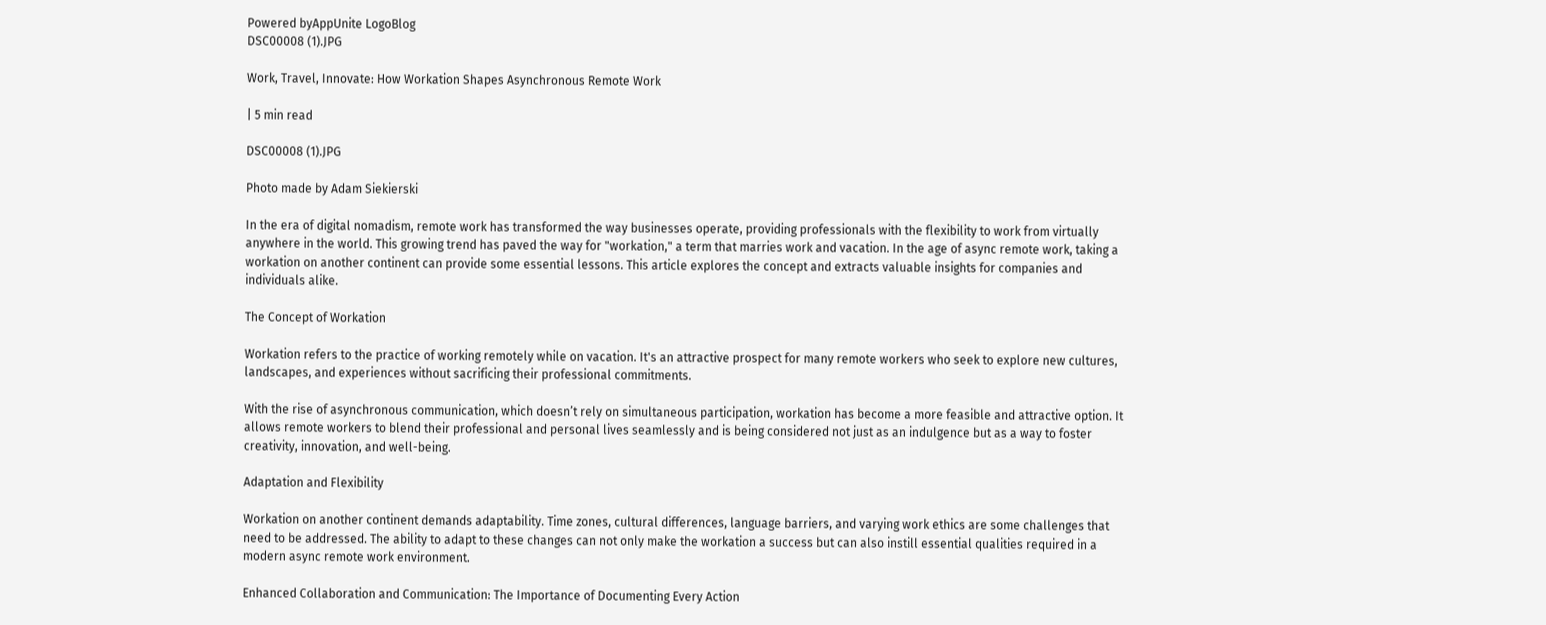Powered byAppUnite LogoBlog
DSC00008 (1).JPG

Work, Travel, Innovate: How Workation Shapes Asynchronous Remote Work

| 5 min read

DSC00008 (1).JPG

Photo made by Adam Siekierski

In the era of digital nomadism, remote work has transformed the way businesses operate, providing professionals with the flexibility to work from virtually anywhere in the world. This growing trend has paved the way for "workation," a term that marries work and vacation. In the age of async remote work, taking a workation on another continent can provide some essential lessons. This article explores the concept and extracts valuable insights for companies and individuals alike.

The Concept of Workation

Workation refers to the practice of working remotely while on vacation. It's an attractive prospect for many remote workers who seek to explore new cultures, landscapes, and experiences without sacrificing their professional commitments.

With the rise of asynchronous communication, which doesn’t rely on simultaneous participation, workation has become a more feasible and attractive option. It allows remote workers to blend their professional and personal lives seamlessly and is being considered not just as an indulgence but as a way to foster creativity, innovation, and well-being.

Adaptation and Flexibility

Workation on another continent demands adaptability. Time zones, cultural differences, language barriers, and varying work ethics are some challenges that need to be addressed. The ability to adapt to these changes can not only make the workation a success but can also instill essential qualities required in a modern async remote work environment.

Enhanced Collaboration and Communication: The Importance of Documenting Every Action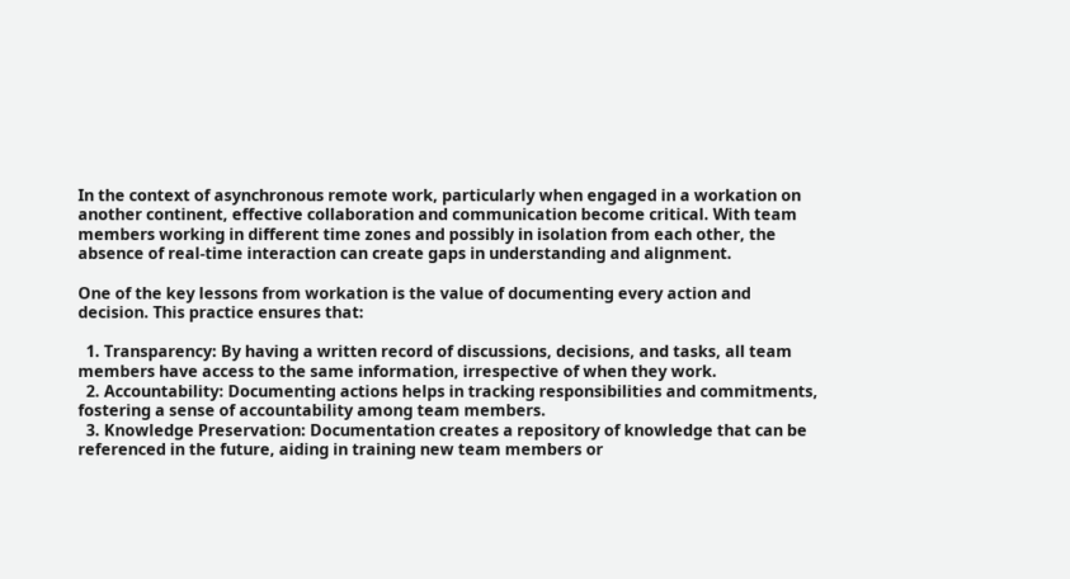In the context of asynchronous remote work, particularly when engaged in a workation on another continent, effective collaboration and communication become critical. With team members working in different time zones and possibly in isolation from each other, the absence of real-time interaction can create gaps in understanding and alignment.

One of the key lessons from workation is the value of documenting every action and decision. This practice ensures that:

  1. Transparency: By having a written record of discussions, decisions, and tasks, all team members have access to the same information, irrespective of when they work.
  2. Accountability: Documenting actions helps in tracking responsibilities and commitments, fostering a sense of accountability among team members.
  3. Knowledge Preservation: Documentation creates a repository of knowledge that can be referenced in the future, aiding in training new team members or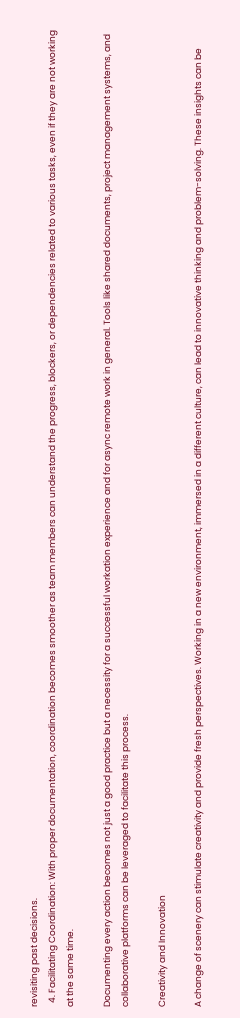revisiting past decisions.
  4. Facilitating Coordination: With proper documentation, coordination becomes smoother as team members can understand the progress, blockers, or dependencies related to various tasks, even if they are not working at the same time.

Documenting every action becomes not just a good practice but a necessity for a successful workation experience and for async remote work in general. Tools like shared documents, project management systems, and collaborative platforms can be leveraged to facilitate this process.

Creativity and Innovation

A change of scenery can stimulate creativity and provide fresh perspectives. Working in a new environment, immersed in a different culture, can lead to innovative thinking and problem-solving. These insights can be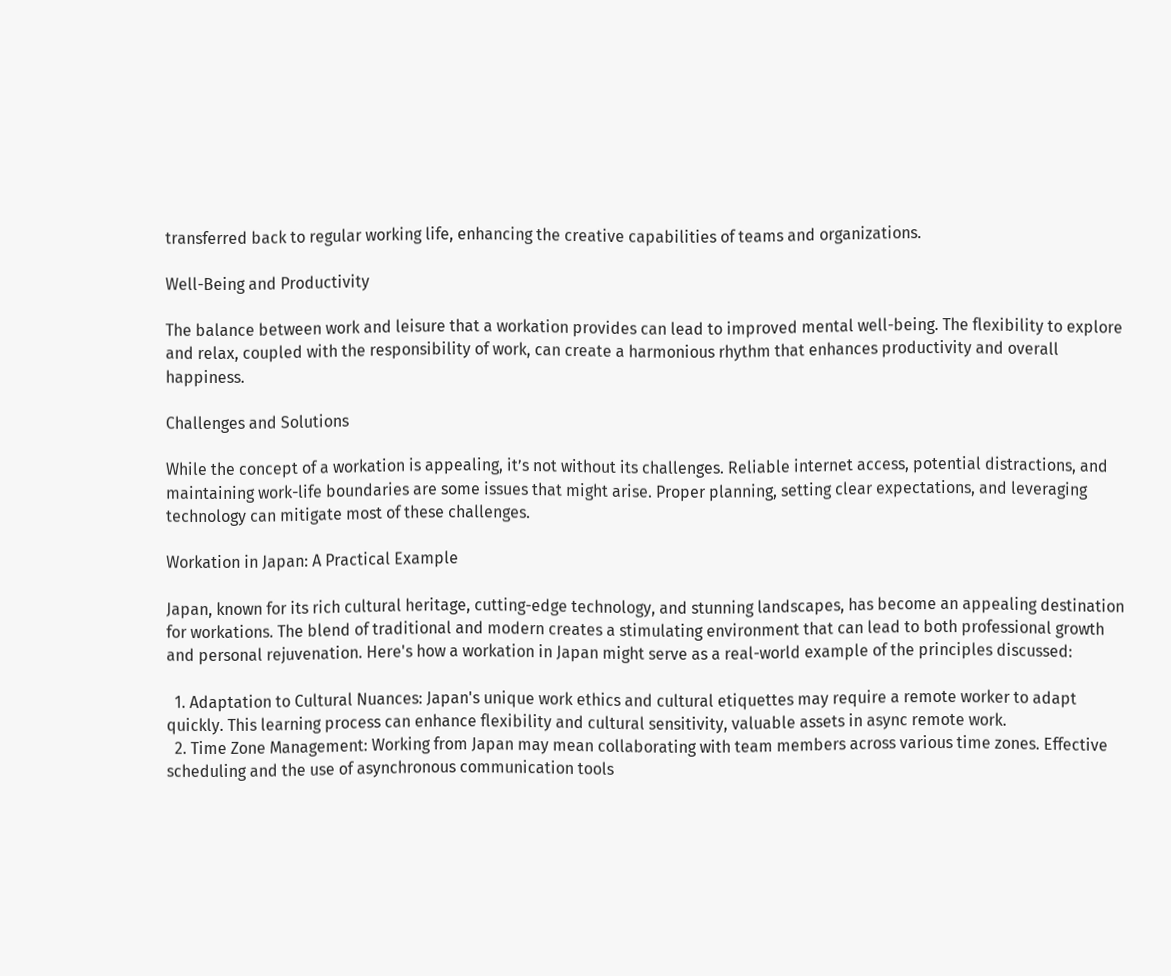transferred back to regular working life, enhancing the creative capabilities of teams and organizations.

Well-Being and Productivity

The balance between work and leisure that a workation provides can lead to improved mental well-being. The flexibility to explore and relax, coupled with the responsibility of work, can create a harmonious rhythm that enhances productivity and overall happiness.

Challenges and Solutions

While the concept of a workation is appealing, it’s not without its challenges. Reliable internet access, potential distractions, and maintaining work-life boundaries are some issues that might arise. Proper planning, setting clear expectations, and leveraging technology can mitigate most of these challenges.

Workation in Japan: A Practical Example

Japan, known for its rich cultural heritage, cutting-edge technology, and stunning landscapes, has become an appealing destination for workations. The blend of traditional and modern creates a stimulating environment that can lead to both professional growth and personal rejuvenation. Here's how a workation in Japan might serve as a real-world example of the principles discussed:

  1. Adaptation to Cultural Nuances: Japan's unique work ethics and cultural etiquettes may require a remote worker to adapt quickly. This learning process can enhance flexibility and cultural sensitivity, valuable assets in async remote work.
  2. Time Zone Management: Working from Japan may mean collaborating with team members across various time zones. Effective scheduling and the use of asynchronous communication tools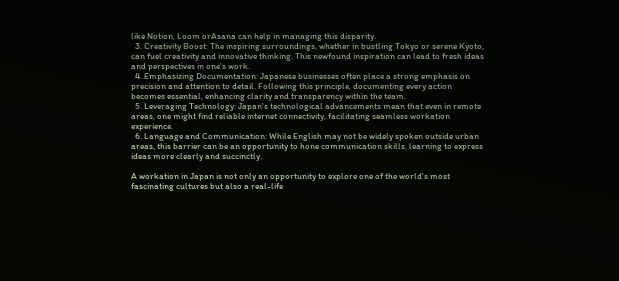like Notion, Loom orAsana can help in managing this disparity.
  3. Creativity Boost: The inspiring surroundings, whether in bustling Tokyo or serene Kyoto, can fuel creativity and innovative thinking. This newfound inspiration can lead to fresh ideas and perspectives in one's work.
  4. Emphasizing Documentation: Japanese businesses often place a strong emphasis on precision and attention to detail. Following this principle, documenting every action becomes essential, enhancing clarity and transparency within the team.
  5. Leveraging Technology: Japan's technological advancements mean that even in remote areas, one might find reliable internet connectivity, facilitating seamless workation experience.
  6. Language and Communication: While English may not be widely spoken outside urban areas, this barrier can be an opportunity to hone communication skills, learning to express ideas more clearly and succinctly.

A workation in Japan is not only an opportunity to explore one of the world's most fascinating cultures but also a real-life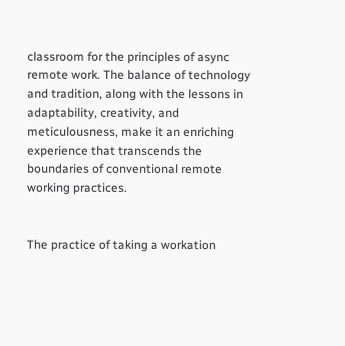classroom for the principles of async remote work. The balance of technology and tradition, along with the lessons in adaptability, creativity, and meticulousness, make it an enriching experience that transcends the boundaries of conventional remote working practices.


The practice of taking a workation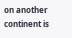on another continent is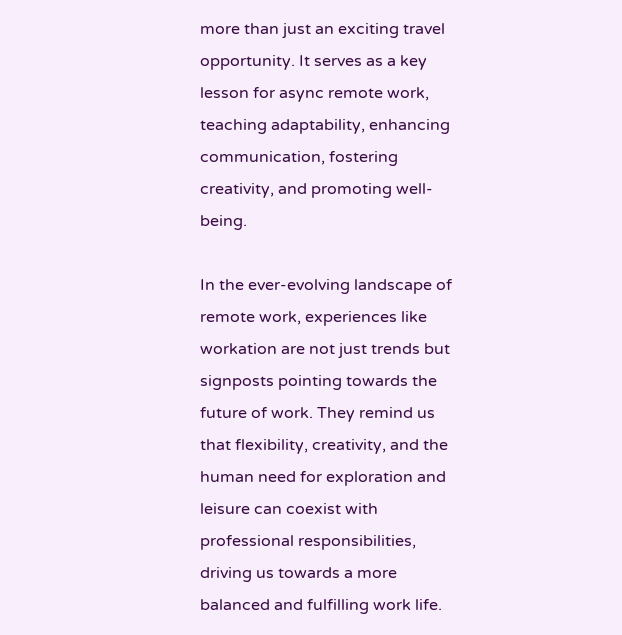more than just an exciting travel opportunity. It serves as a key lesson for async remote work, teaching adaptability, enhancing communication, fostering creativity, and promoting well-being.

In the ever-evolving landscape of remote work, experiences like workation are not just trends but signposts pointing towards the future of work. They remind us that flexibility, creativity, and the human need for exploration and leisure can coexist with professional responsibilities, driving us towards a more balanced and fulfilling work life.